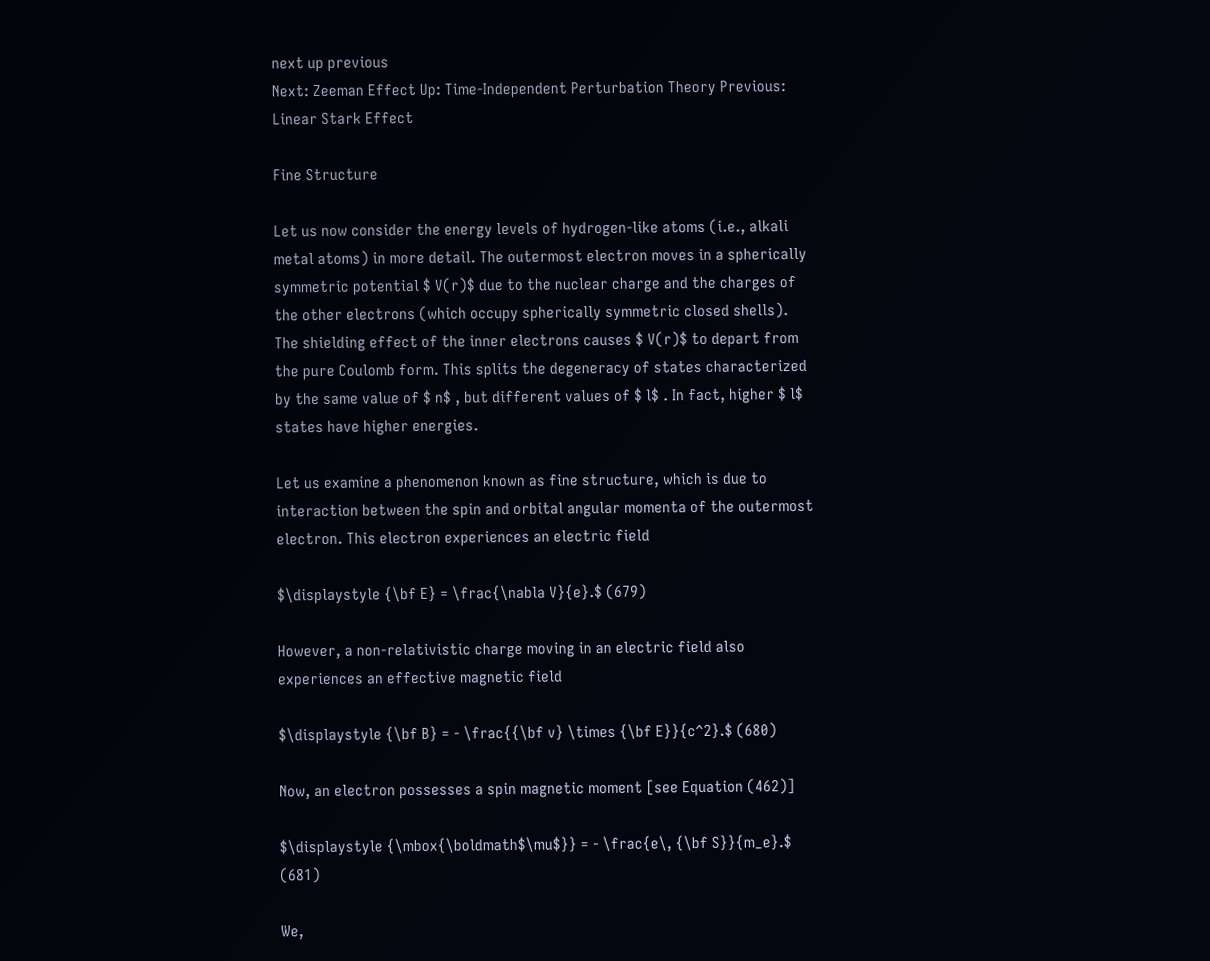next up previous
Next: Zeeman Effect Up: Time-Independent Perturbation Theory Previous: Linear Stark Effect

Fine Structure

Let us now consider the energy levels of hydrogen-like atoms (i.e., alkali metal atoms) in more detail. The outermost electron moves in a spherically symmetric potential $ V(r)$ due to the nuclear charge and the charges of the other electrons (which occupy spherically symmetric closed shells). The shielding effect of the inner electrons causes $ V(r)$ to depart from the pure Coulomb form. This splits the degeneracy of states characterized by the same value of $ n$ , but different values of $ l$ . In fact, higher $ l$ states have higher energies.

Let us examine a phenomenon known as fine structure, which is due to interaction between the spin and orbital angular momenta of the outermost electron. This electron experiences an electric field

$\displaystyle {\bf E} = \frac{\nabla V}{e}.$ (679)

However, a non-relativistic charge moving in an electric field also experiences an effective magnetic field

$\displaystyle {\bf B} = - \frac{{\bf v} \times {\bf E}}{c^2}.$ (680)

Now, an electron possesses a spin magnetic moment [see Equation (462)]

$\displaystyle {\mbox{\boldmath$\mu$}} = - \frac{e\, {\bf S}}{m_e}.$ (681)

We,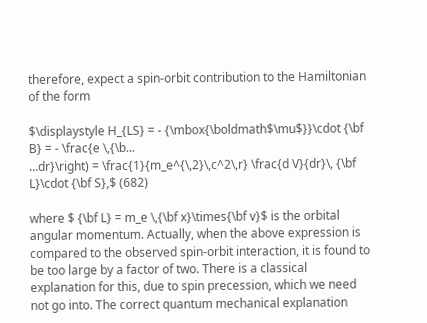therefore, expect a spin-orbit contribution to the Hamiltonian of the form

$\displaystyle H_{LS} = - {\mbox{\boldmath$\mu$}}\cdot {\bf B} = - \frac{e \,{\b...
...dr}\right) = \frac{1}{m_e^{\,2}\,c^2\,r} \frac{d V}{dr}\, {\bf L}\cdot {\bf S},$ (682)

where $ {\bf L} = m_e \,{\bf x}\times{\bf v}$ is the orbital angular momentum. Actually, when the above expression is compared to the observed spin-orbit interaction, it is found to be too large by a factor of two. There is a classical explanation for this, due to spin precession, which we need not go into. The correct quantum mechanical explanation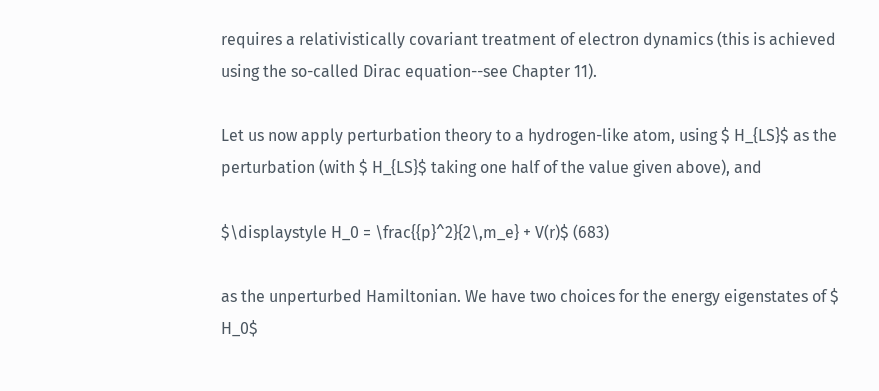requires a relativistically covariant treatment of electron dynamics (this is achieved using the so-called Dirac equation--see Chapter 11).

Let us now apply perturbation theory to a hydrogen-like atom, using $ H_{LS}$ as the perturbation (with $ H_{LS}$ taking one half of the value given above), and

$\displaystyle H_0 = \frac{{p}^2}{2\,m_e} + V(r)$ (683)

as the unperturbed Hamiltonian. We have two choices for the energy eigenstates of $ H_0$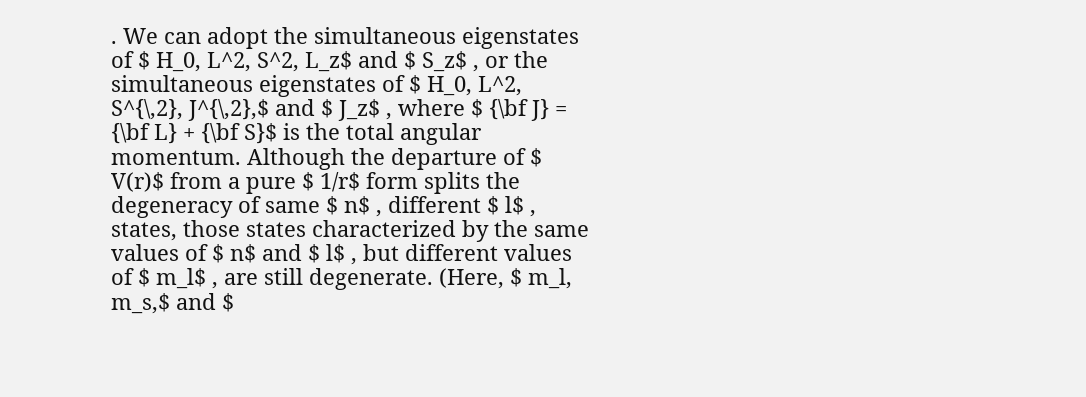. We can adopt the simultaneous eigenstates of $ H_0, L^2, S^2, L_z$ and $ S_z$ , or the simultaneous eigenstates of $ H_0, L^2, S^{\,2}, J^{\,2},$ and $ J_z$ , where $ {\bf J} = {\bf L} + {\bf S}$ is the total angular momentum. Although the departure of $ V(r)$ from a pure $ 1/r$ form splits the degeneracy of same $ n$ , different $ l$ , states, those states characterized by the same values of $ n$ and $ l$ , but different values of $ m_l$ , are still degenerate. (Here, $ m_l, m_s,$ and $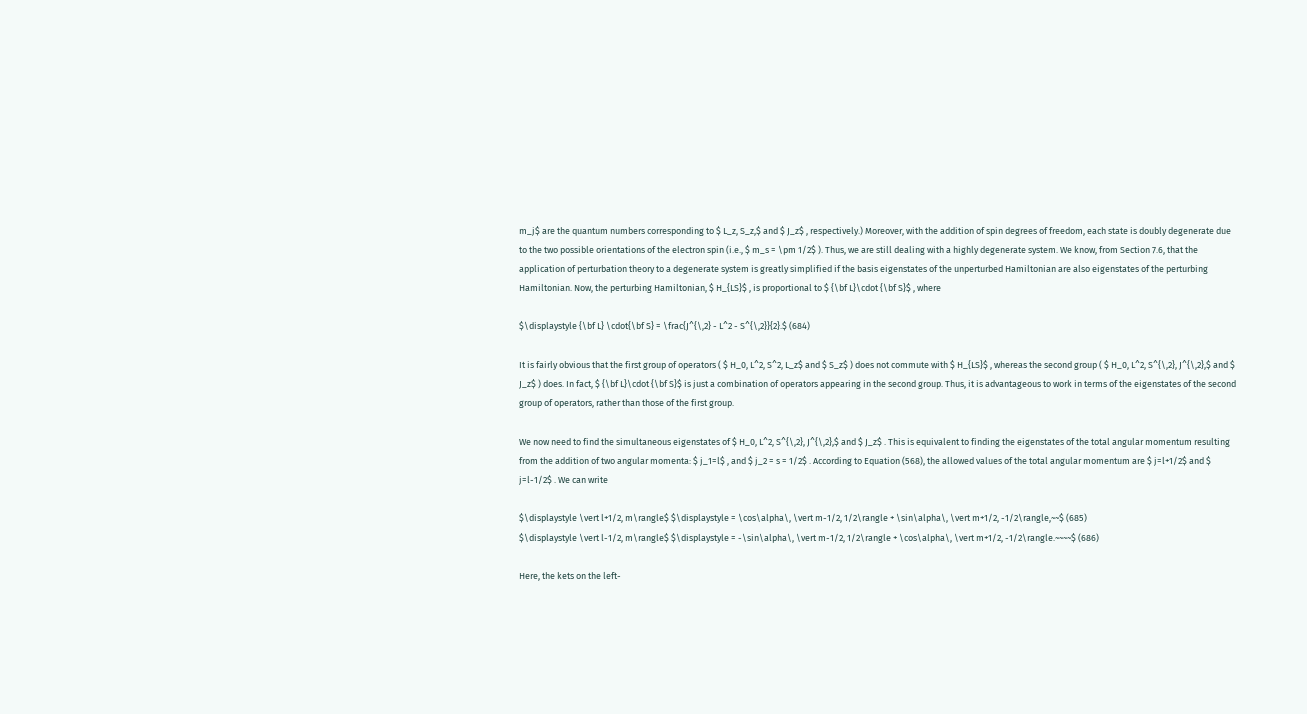m_j$ are the quantum numbers corresponding to $ L_z, S_z,$ and $ J_z$ , respectively.) Moreover, with the addition of spin degrees of freedom, each state is doubly degenerate due to the two possible orientations of the electron spin (i.e., $ m_s = \pm 1/2$ ). Thus, we are still dealing with a highly degenerate system. We know, from Section 7.6, that the application of perturbation theory to a degenerate system is greatly simplified if the basis eigenstates of the unperturbed Hamiltonian are also eigenstates of the perturbing Hamiltonian. Now, the perturbing Hamiltonian, $ H_{LS}$ , is proportional to $ {\bf L}\cdot {\bf S}$ , where

$\displaystyle {\bf L} \cdot{\bf S} = \frac{J^{\,2} - L^2 - S^{\,2}}{2}.$ (684)

It is fairly obvious that the first group of operators ( $ H_0, L^2, S^2, L_z$ and $ S_z$ ) does not commute with $ H_{LS}$ , whereas the second group ( $ H_0, L^2, S^{\,2}, J^{\,2},$ and $ J_z$ ) does. In fact, $ {\bf L}\cdot {\bf S}$ is just a combination of operators appearing in the second group. Thus, it is advantageous to work in terms of the eigenstates of the second group of operators, rather than those of the first group.

We now need to find the simultaneous eigenstates of $ H_0, L^2, S^{\,2}, J^{\,2},$ and $ J_z$ . This is equivalent to finding the eigenstates of the total angular momentum resulting from the addition of two angular momenta: $ j_1=l$ , and $ j_2 = s = 1/2$ . According to Equation (568), the allowed values of the total angular momentum are $ j=l+1/2$ and $ j=l-1/2$ . We can write

$\displaystyle \vert l+1/2, m\rangle$ $\displaystyle = \cos\alpha\, \vert m-1/2, 1/2\rangle + \sin\alpha\, \vert m+1/2, -1/2\rangle,~~$ (685)
$\displaystyle \vert l-1/2, m\rangle$ $\displaystyle = -\sin\alpha\, \vert m-1/2, 1/2\rangle + \cos\alpha\, \vert m+1/2, -1/2\rangle.~~~~$ (686)

Here, the kets on the left-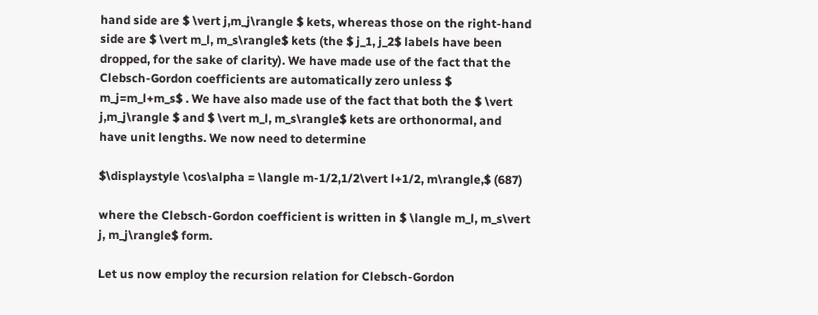hand side are $ \vert j,m_j\rangle $ kets, whereas those on the right-hand side are $ \vert m_l, m_s\rangle$ kets (the $ j_1, j_2$ labels have been dropped, for the sake of clarity). We have made use of the fact that the Clebsch-Gordon coefficients are automatically zero unless $ m_j=m_l+m_s$ . We have also made use of the fact that both the $ \vert j,m_j\rangle $ and $ \vert m_l, m_s\rangle$ kets are orthonormal, and have unit lengths. We now need to determine

$\displaystyle \cos\alpha = \langle m-1/2,1/2\vert l+1/2, m\rangle,$ (687)

where the Clebsch-Gordon coefficient is written in $ \langle m_l, m_s\vert j, m_j\rangle$ form.

Let us now employ the recursion relation for Clebsch-Gordon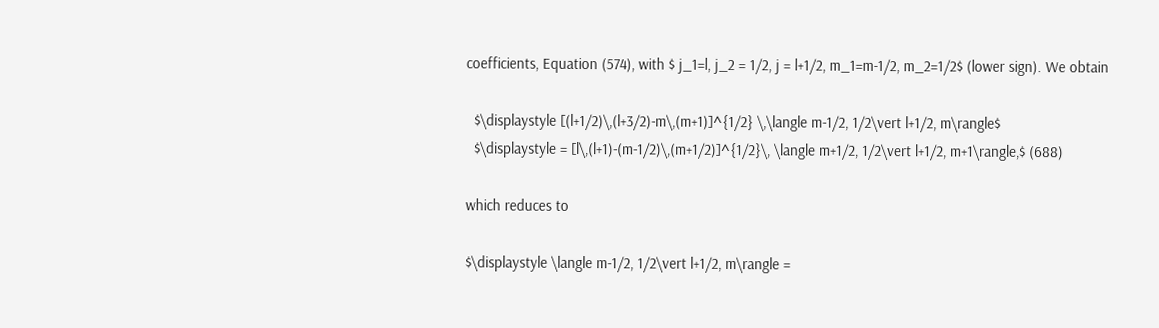coefficients, Equation (574), with $ j_1=l, j_2 = 1/2, j = l+1/2, m_1=m-1/2, m_2=1/2$ (lower sign). We obtain

  $\displaystyle [(l+1/2)\,(l+3/2)-m\,(m+1)]^{1/2} \,\langle m-1/2, 1/2\vert l+1/2, m\rangle$
  $\displaystyle = [l\,(l+1)-(m-1/2)\,(m+1/2)]^{1/2}\, \langle m+1/2, 1/2\vert l+1/2, m+1\rangle,$ (688)

which reduces to

$\displaystyle \langle m-1/2, 1/2\vert l+1/2, m\rangle =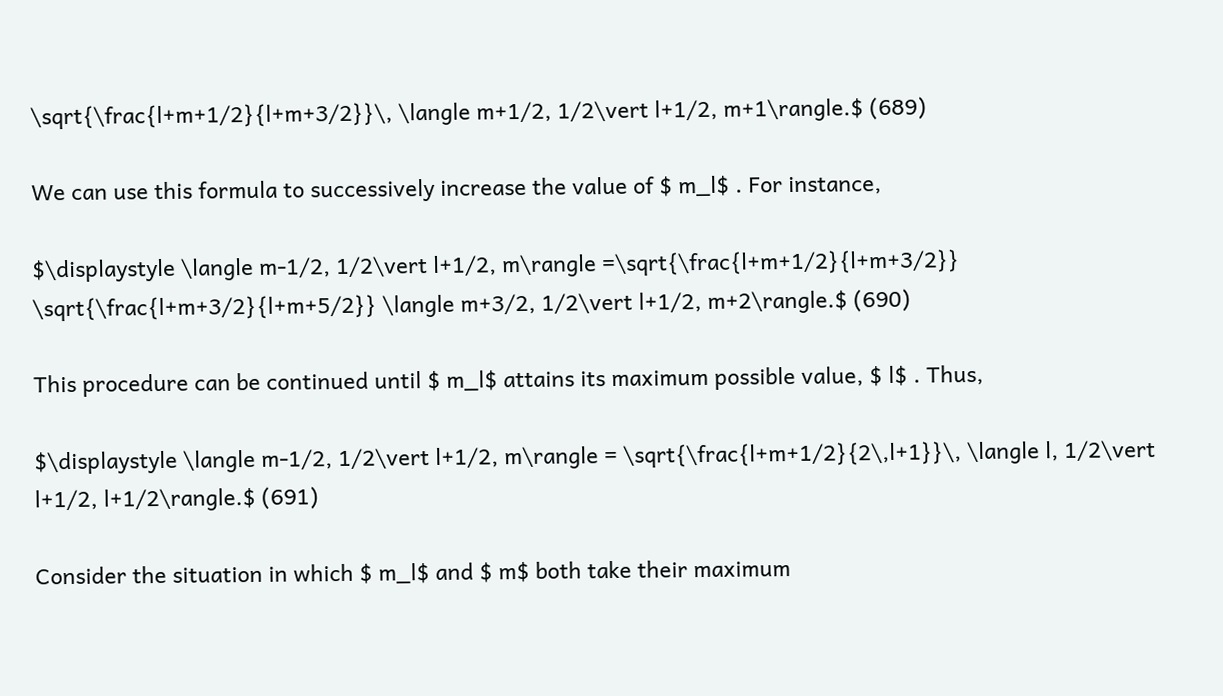\sqrt{\frac{l+m+1/2}{l+m+3/2}}\, \langle m+1/2, 1/2\vert l+1/2, m+1\rangle.$ (689)

We can use this formula to successively increase the value of $ m_l$ . For instance,

$\displaystyle \langle m-1/2, 1/2\vert l+1/2, m\rangle =\sqrt{\frac{l+m+1/2}{l+m+3/2}} \sqrt{\frac{l+m+3/2}{l+m+5/2}} \langle m+3/2, 1/2\vert l+1/2, m+2\rangle.$ (690)

This procedure can be continued until $ m_l$ attains its maximum possible value, $ l$ . Thus,

$\displaystyle \langle m-1/2, 1/2\vert l+1/2, m\rangle = \sqrt{\frac{l+m+1/2}{2\,l+1}}\, \langle l, 1/2\vert l+1/2, l+1/2\rangle.$ (691)

Consider the situation in which $ m_l$ and $ m$ both take their maximum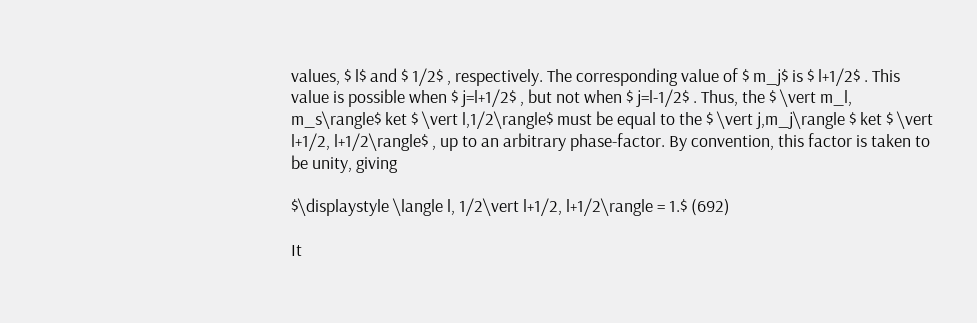values, $ l$ and $ 1/2$ , respectively. The corresponding value of $ m_j$ is $ l+1/2$ . This value is possible when $ j=l+1/2$ , but not when $ j=l-1/2$ . Thus, the $ \vert m_l, m_s\rangle$ ket $ \vert l,1/2\rangle$ must be equal to the $ \vert j,m_j\rangle $ ket $ \vert l+1/2, l+1/2\rangle$ , up to an arbitrary phase-factor. By convention, this factor is taken to be unity, giving

$\displaystyle \langle l, 1/2\vert l+1/2, l+1/2\rangle = 1.$ (692)

It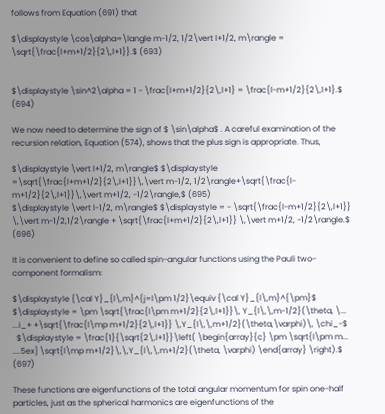follows from Equation (691) that

$\displaystyle \cos\alpha=\langle m-1/2, 1/2\vert l+1/2, m\rangle = \sqrt{\frac{l+m+1/2}{2\,l+1}}.$ (693)


$\displaystyle \sin^2\alpha = 1 - \frac{l+m+1/2}{2\,l+1} = \frac{l-m+1/2}{2\,l+1}.$ (694)

We now need to determine the sign of $ \sin\alpha$ . A careful examination of the recursion relation, Equation (574), shows that the plus sign is appropriate. Thus,

$\displaystyle \vert l+1/2, m\rangle$ $\displaystyle =\sqrt{\frac{l+m+1/2}{2\,l+1}}\,\vert m-1/2, 1/2\rangle+\sqrt{\frac{l-m+1/2}{2\,l+1}}\,\vert m+1/2, -1/2\rangle,$ (695)
$\displaystyle \vert l-1/2, m\rangle$ $\displaystyle = - \sqrt{\frac{l-m+1/2}{2\,l+1}} \,\vert m-1/2,1/2\rangle + \sqrt{\frac{l+m+1/2}{2\,l+1}} \,\vert m+1/2, -1/2\rangle.$ (696)

It is convenient to define so called spin-angular functions using the Pauli two-component formalism:

$\displaystyle {\cal Y}_{l\,m}^{j=l\pm 1/2}\equiv {\cal Y}_{l\,m}^{\pm}$ $\displaystyle = \pm \sqrt{\frac{l\pm m+1/2}{2\,l+1}}\, Y_{l\,\,m-1/2}(\theta, \...
...i_+ +\sqrt{\frac{l\mp m+1/2}{2\,l+1}} \,Y_{l\,\,m+1/2}(\theta,\varphi)\, \chi_-$
  $\displaystyle = \frac{1}{\sqrt{2\,l+1}}\left( \begin{array}{c} \pm \sqrt{l\pm m...
....5ex] \sqrt{l\mp m+1/2}\,\,Y_{l\,\,m+1/2}(\theta, \varphi) \end{array} \right).$ (697)

These functions are eigenfunctions of the total angular momentum for spin one-half particles, just as the spherical harmonics are eigenfunctions of the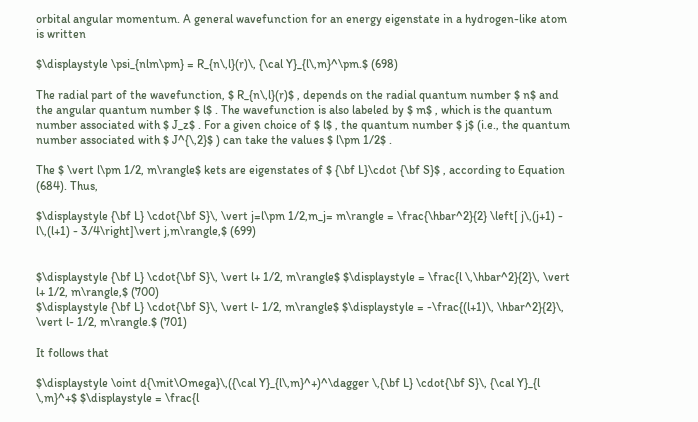orbital angular momentum. A general wavefunction for an energy eigenstate in a hydrogen-like atom is written

$\displaystyle \psi_{nlm\pm} = R_{n\,l}(r)\, {\cal Y}_{l\,m}^\pm.$ (698)

The radial part of the wavefunction, $ R_{n\,l}(r)$ , depends on the radial quantum number $ n$ and the angular quantum number $ l$ . The wavefunction is also labeled by $ m$ , which is the quantum number associated with $ J_z$ . For a given choice of $ l$ , the quantum number $ j$ (i.e., the quantum number associated with $ J^{\,2}$ ) can take the values $ l\pm 1/2$ .

The $ \vert l\pm 1/2, m\rangle$ kets are eigenstates of $ {\bf L}\cdot {\bf S}$ , according to Equation (684). Thus,

$\displaystyle {\bf L} \cdot{\bf S}\, \vert j=l\pm 1/2,m_j= m\rangle = \frac{\hbar^2}{2} \left[ j\,(j+1) - l\,(l+1) - 3/4\right]\vert j,m\rangle,$ (699)


$\displaystyle {\bf L} \cdot{\bf S}\, \vert l+ 1/2, m\rangle$ $\displaystyle = \frac{l \,\hbar^2}{2}\, \vert l+ 1/2, m\rangle,$ (700)
$\displaystyle {\bf L} \cdot{\bf S}\, \vert l- 1/2, m\rangle$ $\displaystyle = -\frac{(l+1)\, \hbar^2}{2}\, \vert l- 1/2, m\rangle.$ (701)

It follows that

$\displaystyle \oint d{\mit\Omega}\,({\cal Y}_{l\,m}^+)^\dagger \,{\bf L} \cdot{\bf S}\, {\cal Y}_{l \,m}^+$ $\displaystyle = \frac{l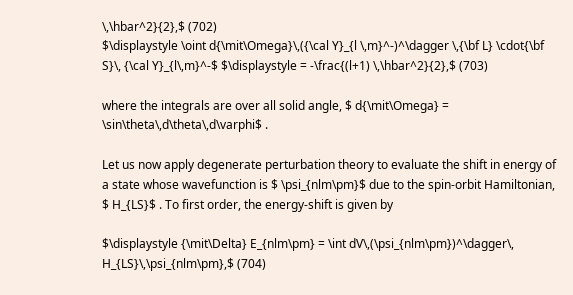\,\hbar^2}{2},$ (702)
$\displaystyle \oint d{\mit\Omega}\,({\cal Y}_{l \,m}^-)^\dagger \,{\bf L} \cdot{\bf S}\, {\cal Y}_{l\,m}^-$ $\displaystyle = -\frac{(l+1) \,\hbar^2}{2},$ (703)

where the integrals are over all solid angle, $ d{\mit\Omega} = \sin\theta\,d\theta\,d\varphi$ .

Let us now apply degenerate perturbation theory to evaluate the shift in energy of a state whose wavefunction is $ \psi_{nlm\pm}$ due to the spin-orbit Hamiltonian, $ H_{LS}$ . To first order, the energy-shift is given by

$\displaystyle {\mit\Delta} E_{nlm\pm} = \int dV\,(\psi_{nlm\pm})^\dagger\, H_{LS}\,\psi_{nlm\pm},$ (704)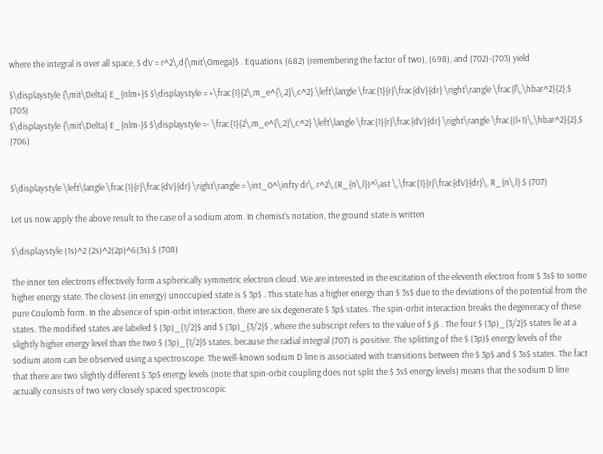where the integral is over all space, $ dV = r^2\,d{\mit\Omega}$ . Equations (682) (remembering the factor of two), (698), and (702)-(703) yield

$\displaystyle {\mit\Delta} E_{nlm+}$ $\displaystyle = +\frac{1}{2\,m_e^{\,2}\,c^2} \left\langle \frac{1}{r}\frac{dV}{dr} \right\rangle \frac{l\,\hbar^2}{2},$ (705)
$\displaystyle {\mit\Delta} E_{nlm-}$ $\displaystyle =- \frac{1}{2\,m_e^{\,2}\,c^2} \left\langle \frac{1}{r}\frac{dV}{dr} \right\rangle \frac{(l+1)\,\hbar^2}{2},$ (706)


$\displaystyle \left\langle \frac{1}{r}\frac{dV}{dr} \right\rangle = \int_0^\infty dr\, r^2\,(R_{n\,l})^\ast \,\frac{1}{r}\frac{dV}{dr}\, R_{n\,l}.$ (707)

Let us now apply the above result to the case of a sodium atom. In chemist's notation, the ground state is written

$\displaystyle (1s)^2 (2s)^2(2p)^6(3s).$ (708)

The inner ten electrons effectively form a spherically symmetric electron cloud. We are interested in the excitation of the eleventh electron from $ 3s$ to some higher energy state. The closest (in energy) unoccupied state is $ 3p$ . This state has a higher energy than $ 3s$ due to the deviations of the potential from the pure Coulomb form. In the absence of spin-orbit interaction, there are six degenerate $ 3p$ states. The spin-orbit interaction breaks the degeneracy of these states. The modified states are labeled $ (3p)_{1/2}$ and $ (3p)_{3/2}$ , where the subscript refers to the value of $ j$ . The four $ (3p)_{3/2}$ states lie at a slightly higher energy level than the two $ (3p)_{1/2}$ states, because the radial integral (707) is positive. The splitting of the $ (3p)$ energy levels of the sodium atom can be observed using a spectroscope. The well-known sodium D line is associated with transitions between the $ 3p$ and $ 3s$ states. The fact that there are two slightly different $ 3p$ energy levels (note that spin-orbit coupling does not split the $ 3s$ energy levels) means that the sodium D line actually consists of two very closely spaced spectroscopic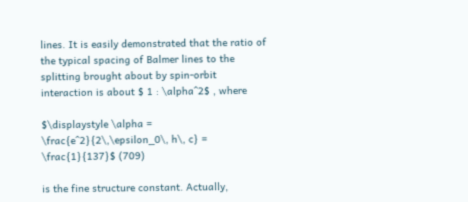lines. It is easily demonstrated that the ratio of the typical spacing of Balmer lines to the splitting brought about by spin-orbit interaction is about $ 1 : \alpha^2$ , where

$\displaystyle \alpha = \frac{e^2}{2\,\epsilon_0\, h\, c} = \frac{1}{137}$ (709)

is the fine structure constant. Actually,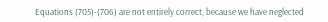Equations (705)-(706) are not entirely correct, because we have neglected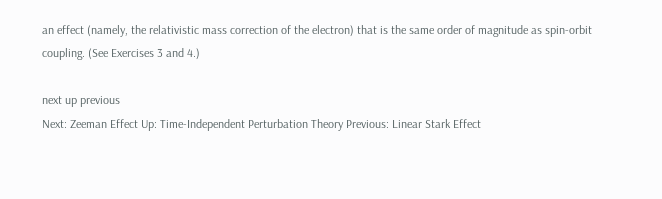an effect (namely, the relativistic mass correction of the electron) that is the same order of magnitude as spin-orbit coupling. (See Exercises 3 and 4.)

next up previous
Next: Zeeman Effect Up: Time-Independent Perturbation Theory Previous: Linear Stark Effect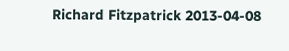Richard Fitzpatrick 2013-04-08